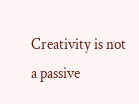Creativity is not a passive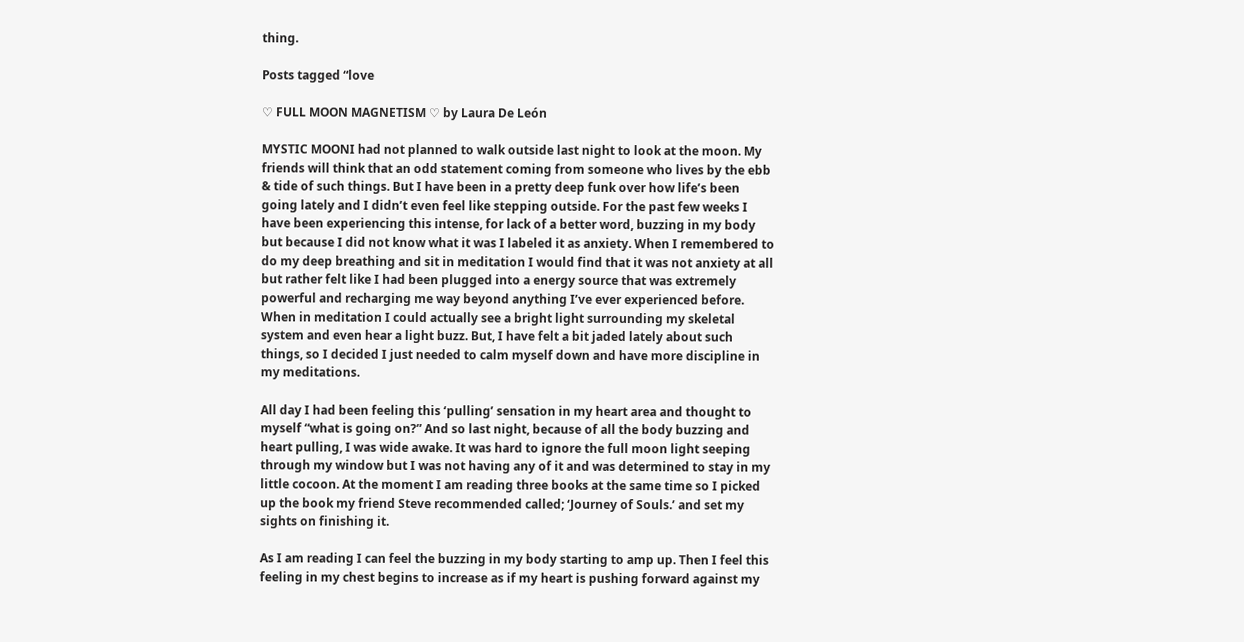thing.

Posts tagged “love

♡ FULL MOON MAGNETISM ♡ by Laura De León

MYSTIC MOONI had not planned to walk outside last night to look at the moon. My friends will think that an odd statement coming from someone who lives by the ebb & tide of such things. But I have been in a pretty deep funk over how life’s been going lately and I didn’t even feel like stepping outside. For the past few weeks I have been experiencing this intense, for lack of a better word, buzzing in my body but because I did not know what it was I labeled it as anxiety. When I remembered to do my deep breathing and sit in meditation I would find that it was not anxiety at all but rather felt like I had been plugged into a energy source that was extremely powerful and recharging me way beyond anything I’ve ever experienced before. When in meditation I could actually see a bright light surrounding my skeletal system and even hear a light buzz. But, I have felt a bit jaded lately about such things, so I decided I just needed to calm myself down and have more discipline in my meditations.

All day I had been feeling this ‘pulling’ sensation in my heart area and thought to myself “what is going on?” And so last night, because of all the body buzzing and heart pulling, I was wide awake. It was hard to ignore the full moon light seeping through my window but I was not having any of it and was determined to stay in my little cocoon. At the moment I am reading three books at the same time so I picked up the book my friend Steve recommended called; ‘Journey of Souls.’ and set my sights on finishing it.

As I am reading I can feel the buzzing in my body starting to amp up. Then I feel this feeling in my chest begins to increase as if my heart is pushing forward against my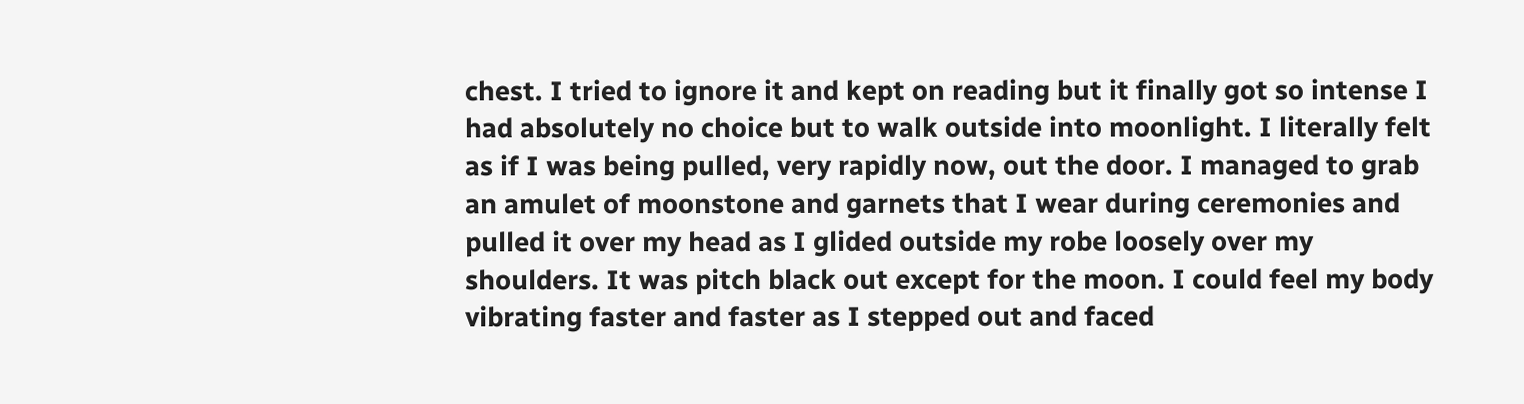chest. I tried to ignore it and kept on reading but it finally got so intense I had absolutely no choice but to walk outside into moonlight. I literally felt as if I was being pulled, very rapidly now, out the door. I managed to grab an amulet of moonstone and garnets that I wear during ceremonies and pulled it over my head as I glided outside my robe loosely over my shoulders. It was pitch black out except for the moon. I could feel my body vibrating faster and faster as I stepped out and faced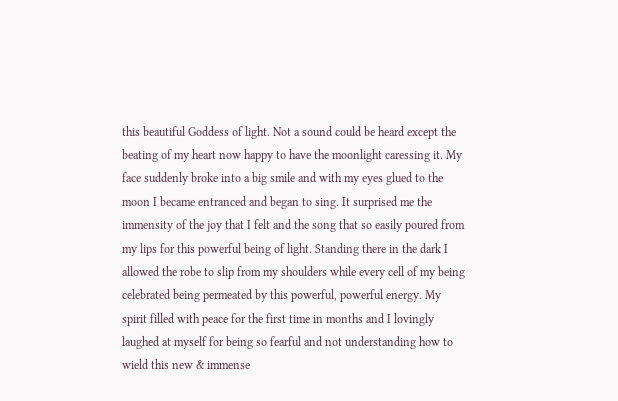this beautiful Goddess of light. Not a sound could be heard except the beating of my heart now happy to have the moonlight caressing it. My face suddenly broke into a big smile and with my eyes glued to the moon I became entranced and began to sing. It surprised me the immensity of the joy that I felt and the song that so easily poured from my lips for this powerful being of light. Standing there in the dark I allowed the robe to slip from my shoulders while every cell of my being celebrated being permeated by this powerful, powerful energy. My spirit filled with peace for the first time in months and I lovingly laughed at myself for being so fearful and not understanding how to wield this new & immense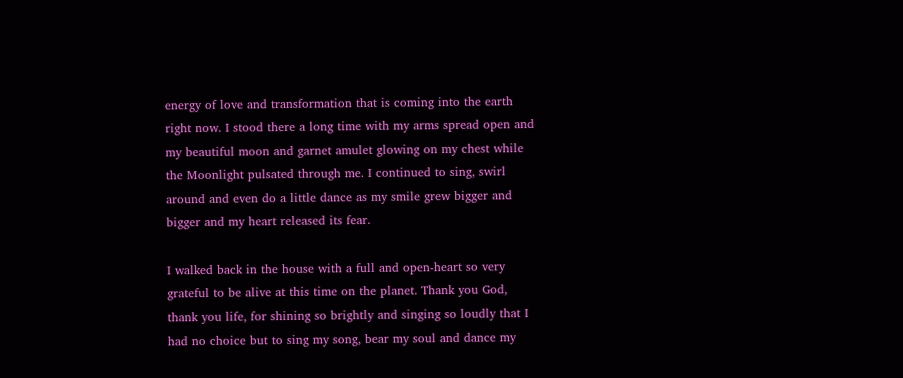energy of love and transformation that is coming into the earth right now. I stood there a long time with my arms spread open and my beautiful moon and garnet amulet glowing on my chest while the Moonlight pulsated through me. I continued to sing, swirl around and even do a little dance as my smile grew bigger and bigger and my heart released its fear.

I walked back in the house with a full and open-heart so very grateful to be alive at this time on the planet. Thank you God, thank you life, for shining so brightly and singing so loudly that I had no choice but to sing my song, bear my soul and dance my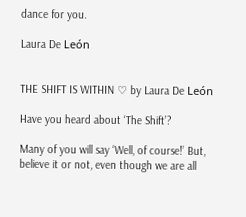dance for you.

Laura De León


THE SHIFT IS WITHIN ♡ by Laura De León

Have you heard about ‘The Shift’?

Many of you will say ‘Well, of course!’ But, believe it or not, even though we are all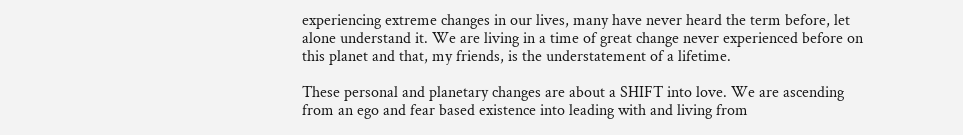experiencing extreme changes in our lives, many have never heard the term before, let alone understand it. We are living in a time of great change never experienced before on this planet and that, my friends, is the understatement of a lifetime.

These personal and planetary changes are about a SHIFT into love. We are ascending from an ego and fear based existence into leading with and living from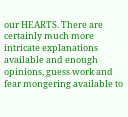our HEARTS. There are certainly much more intricate explanations available and enough opinions, guess work and fear mongering available to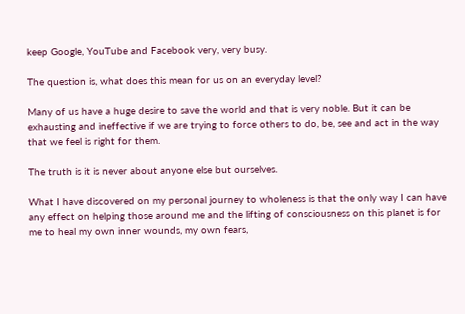keep Google, YouTube and Facebook very, very busy.

The question is, what does this mean for us on an everyday level?

Many of us have a huge desire to save the world and that is very noble. But it can be exhausting and ineffective if we are trying to force others to do, be, see and act in the way that we feel is right for them.

The truth is it is never about anyone else but ourselves.

What I have discovered on my personal journey to wholeness is that the only way I can have any effect on helping those around me and the lifting of consciousness on this planet is for me to heal my own inner wounds, my own fears,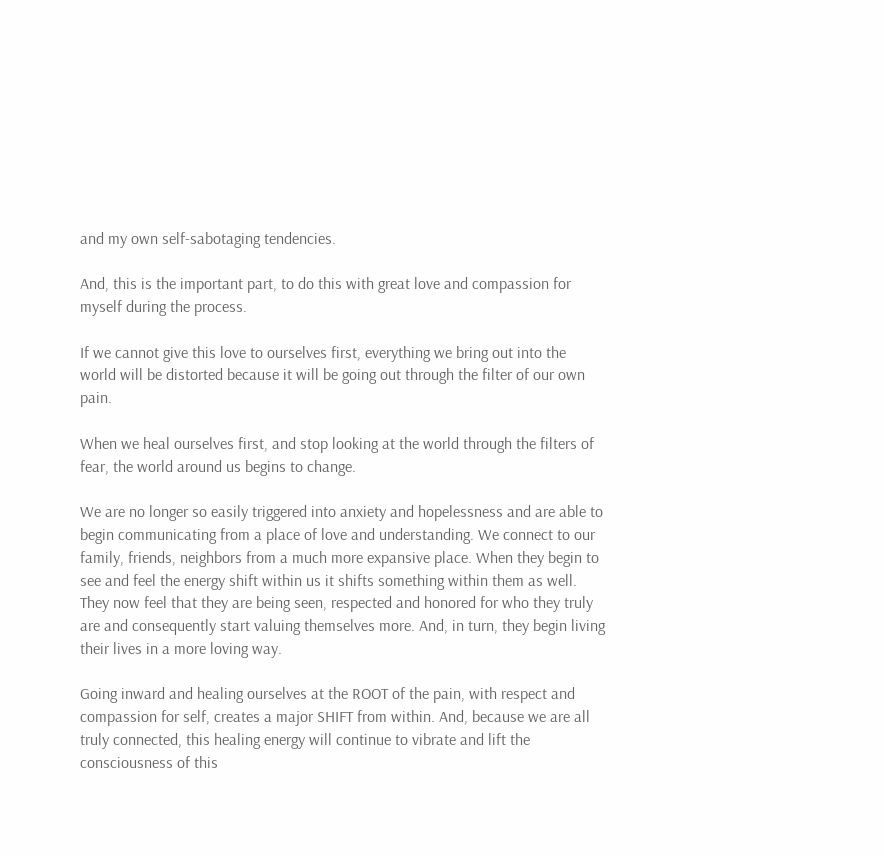and my own self-sabotaging tendencies.

And, this is the important part, to do this with great love and compassion for myself during the process.

If we cannot give this love to ourselves first, everything we bring out into the world will be distorted because it will be going out through the filter of our own pain.

When we heal ourselves first, and stop looking at the world through the filters of fear, the world around us begins to change.

We are no longer so easily triggered into anxiety and hopelessness and are able to begin communicating from a place of love and understanding. We connect to our family, friends, neighbors from a much more expansive place. When they begin to see and feel the energy shift within us it shifts something within them as well. They now feel that they are being seen, respected and honored for who they truly are and consequently start valuing themselves more. And, in turn, they begin living their lives in a more loving way.

Going inward and healing ourselves at the ROOT of the pain, with respect and compassion for self, creates a major SHIFT from within. And, because we are all truly connected, this healing energy will continue to vibrate and lift the consciousness of this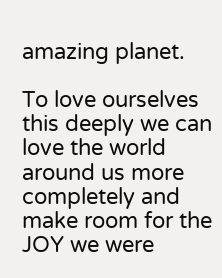amazing planet.

To love ourselves this deeply we can love the world around us more completely and make room for the JOY we were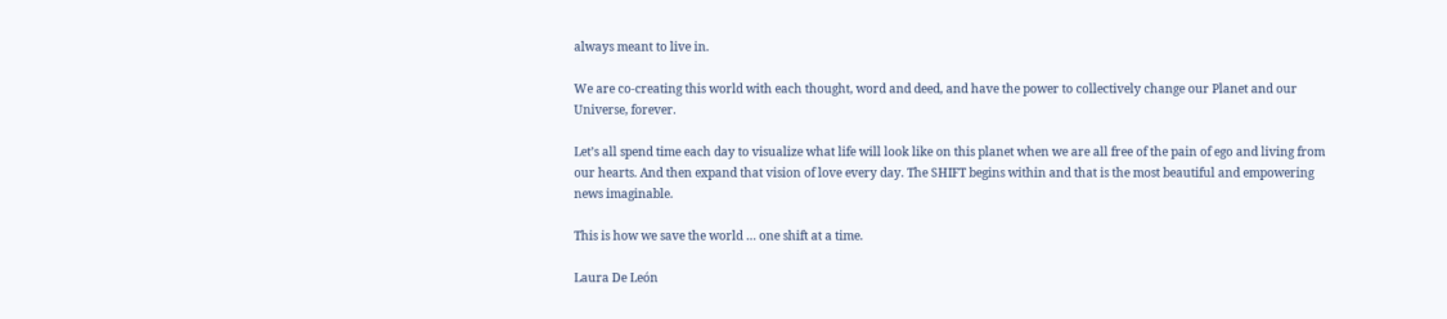always meant to live in.

We are co-creating this world with each thought, word and deed, and have the power to collectively change our Planet and our Universe, forever.

Let’s all spend time each day to visualize what life will look like on this planet when we are all free of the pain of ego and living from our hearts. And then expand that vision of love every day. The SHIFT begins within and that is the most beautiful and empowering news imaginable.

This is how we save the world … one shift at a time.

Laura De León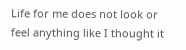Life for me does not look or feel anything like I thought it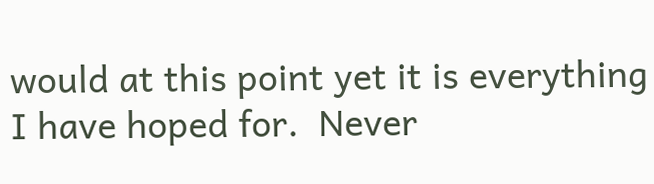would at this point yet it is everything I have hoped for.  Never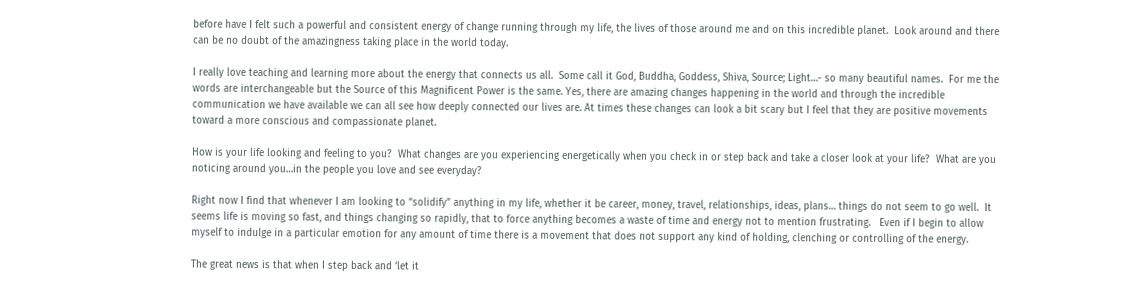before have I felt such a powerful and consistent energy of change running through my life, the lives of those around me and on this incredible planet.  Look around and there can be no doubt of the amazingness taking place in the world today.

I really love teaching and learning more about the energy that connects us all.  Some call it God, Buddha, Goddess, Shiva, Source; Light…- so many beautiful names.  For me the words are interchangeable but the Source of this Magnificent Power is the same. Yes, there are amazing changes happening in the world and through the incredible communication we have available we can all see how deeply connected our lives are. At times these changes can look a bit scary but I feel that they are positive movements toward a more conscious and compassionate planet.

How is your life looking and feeling to you?  What changes are you experiencing energetically when you check in or step back and take a closer look at your life?  What are you noticing around you…in the people you love and see everyday?

Right now I find that whenever I am looking to “solidify” anything in my life, whether it be career, money, travel, relationships, ideas, plans… things do not seem to go well.  It seems life is moving so fast, and things changing so rapidly, that to force anything becomes a waste of time and energy not to mention frustrating.   Even if I begin to allow myself to indulge in a particular emotion for any amount of time there is a movement that does not support any kind of holding, clenching or controlling of the energy.

The great news is that when I step back and ‘let it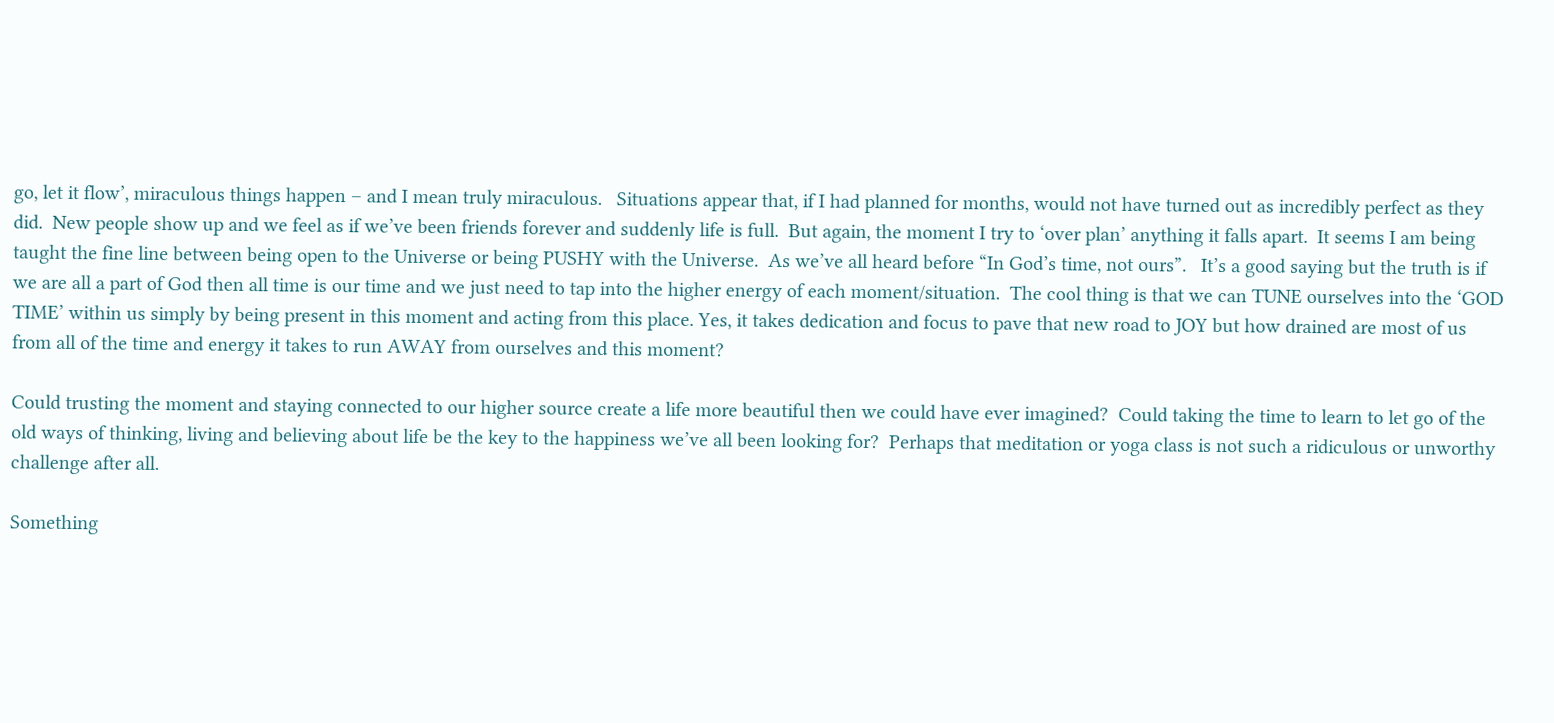go, let it flow’, miraculous things happen – and I mean truly miraculous.   Situations appear that, if I had planned for months, would not have turned out as incredibly perfect as they did.  New people show up and we feel as if we’ve been friends forever and suddenly life is full.  But again, the moment I try to ‘over plan’ anything it falls apart.  It seems I am being taught the fine line between being open to the Universe or being PUSHY with the Universe.  As we’ve all heard before “In God’s time, not ours”.   It’s a good saying but the truth is if we are all a part of God then all time is our time and we just need to tap into the higher energy of each moment/situation.  The cool thing is that we can TUNE ourselves into the ‘GOD TIME’ within us simply by being present in this moment and acting from this place. Yes, it takes dedication and focus to pave that new road to JOY but how drained are most of us from all of the time and energy it takes to run AWAY from ourselves and this moment?

Could trusting the moment and staying connected to our higher source create a life more beautiful then we could have ever imagined?  Could taking the time to learn to let go of the old ways of thinking, living and believing about life be the key to the happiness we’ve all been looking for?  Perhaps that meditation or yoga class is not such a ridiculous or unworthy challenge after all.

Something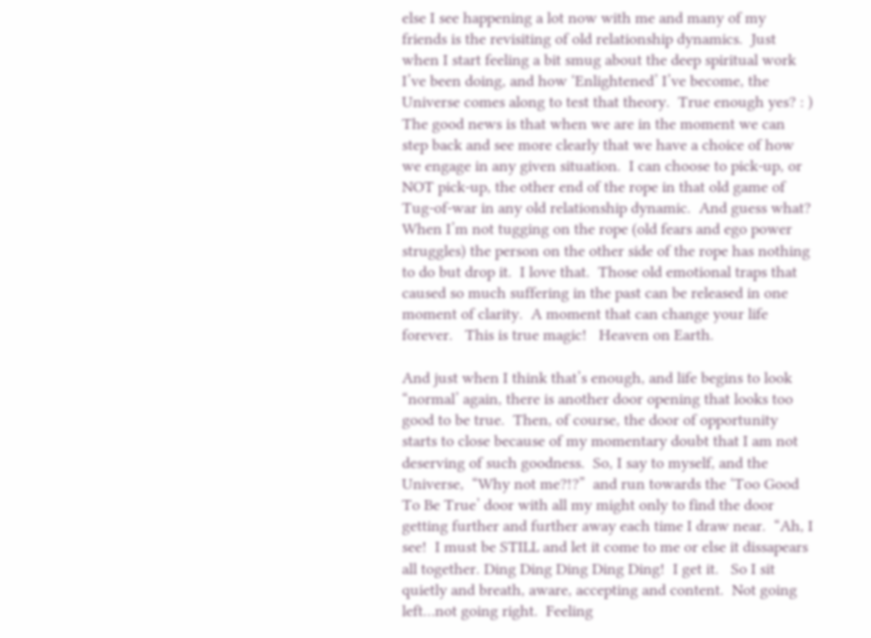else I see happening a lot now with me and many of my friends is the revisiting of old relationship dynamics.  Just when I start feeling a bit smug about the deep spiritual work I’ve been doing, and how ‘Enlightened’ I’ve become, the Universe comes along to test that theory.  True enough yes? : )  The good news is that when we are in the moment we can step back and see more clearly that we have a choice of how we engage in any given situation.  I can choose to pick-up, or NOT pick-up, the other end of the rope in that old game of Tug-of-war in any old relationship dynamic.  And guess what?  When I’m not tugging on the rope (old fears and ego power struggles) the person on the other side of the rope has nothing to do but drop it.  I love that.  Those old emotional traps that caused so much suffering in the past can be released in one moment of clarity.  A moment that can change your life forever.   This is true magic!   Heaven on Earth.

And just when I think that’s enough, and life begins to look “normal’ again, there is another door opening that looks too good to be true.  Then, of course, the door of opportunity starts to close because of my momentary doubt that I am not deserving of such goodness.  So, I say to myself, and the Universe,  “Why not me?!?”  and run towards the ‘Too Good To Be True’ door with all my might only to find the door getting further and further away each time I draw near.  “Ah, I see!  I must be STILL and let it come to me or else it dissapears all together. Ding Ding Ding Ding Ding!  I get it.   So I sit quietly and breath, aware, accepting and content.  Not going left…not going right.  Feeling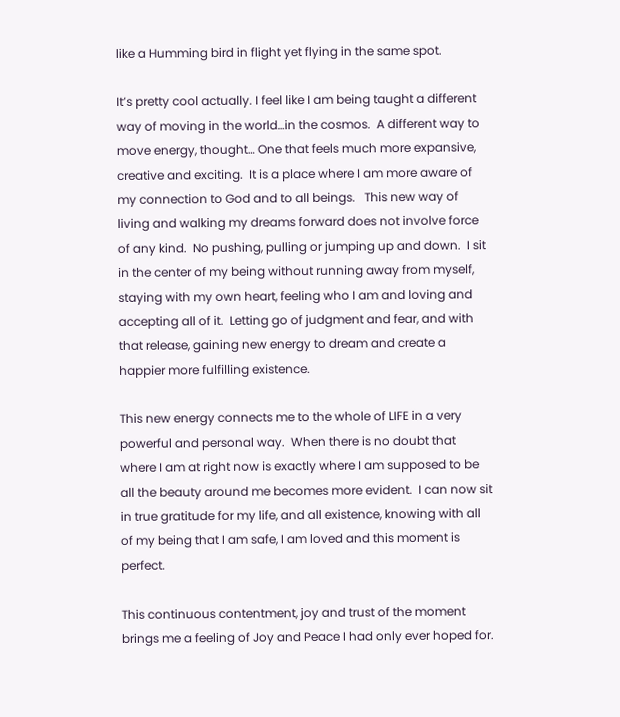like a Humming bird in flight yet flying in the same spot.

It’s pretty cool actually. I feel like I am being taught a different way of moving in the world…in the cosmos.  A different way to move energy, thought… One that feels much more expansive, creative and exciting.  It is a place where I am more aware of my connection to God and to all beings.   This new way of living and walking my dreams forward does not involve force of any kind.  No pushing, pulling or jumping up and down.  I sit in the center of my being without running away from myself, staying with my own heart, feeling who I am and loving and accepting all of it.  Letting go of judgment and fear, and with that release, gaining new energy to dream and create a happier more fulfilling existence.

This new energy connects me to the whole of LIFE in a very powerful and personal way.  When there is no doubt that where I am at right now is exactly where I am supposed to be all the beauty around me becomes more evident.  I can now sit in true gratitude for my life, and all existence, knowing with all of my being that I am safe, I am loved and this moment is perfect.

This continuous contentment, joy and trust of the moment brings me a feeling of Joy and Peace I had only ever hoped for.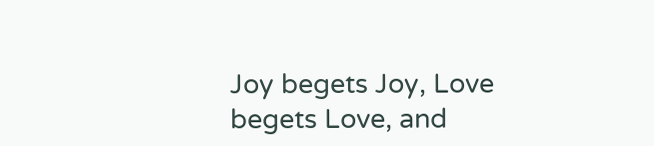Joy begets Joy, Love begets Love, and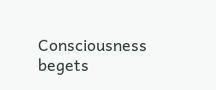Consciousness begets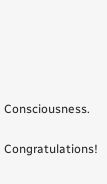Consciousness.

Congratulations!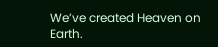We’ve created Heaven on Earth.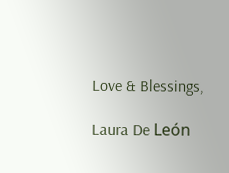Love & Blessings,

Laura De León